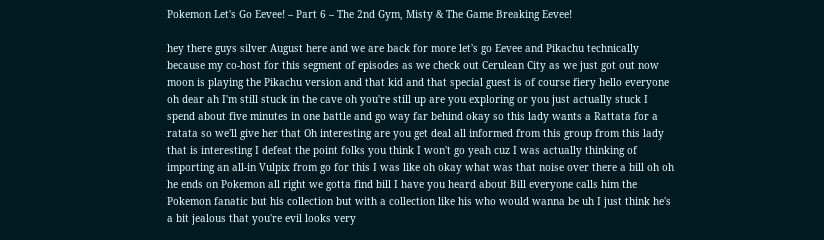Pokemon Let's Go Eevee! – Part 6 – The 2nd Gym, Misty & The Game Breaking Eevee!

hey there guys silver August here and we are back for more let's go Eevee and Pikachu technically because my co-host for this segment of episodes as we check out Cerulean City as we just got out now moon is playing the Pikachu version and that kid and that special guest is of course fiery hello everyone oh dear ah I'm still stuck in the cave oh you're still up are you exploring or you just actually stuck I spend about five minutes in one battle and go way far behind okay so this lady wants a Rattata for a ratata so we'll give her that Oh interesting are you get deal all informed from this group from this lady that is interesting I defeat the point folks you think I won't go yeah cuz I was actually thinking of importing an all-in Vulpix from go for this I was like oh okay what was that noise over there a bill oh oh he ends on Pokemon all right we gotta find bill I have you heard about Bill everyone calls him the Pokemon fanatic but his collection but with a collection like his who would wanna be uh I just think he's a bit jealous that you're evil looks very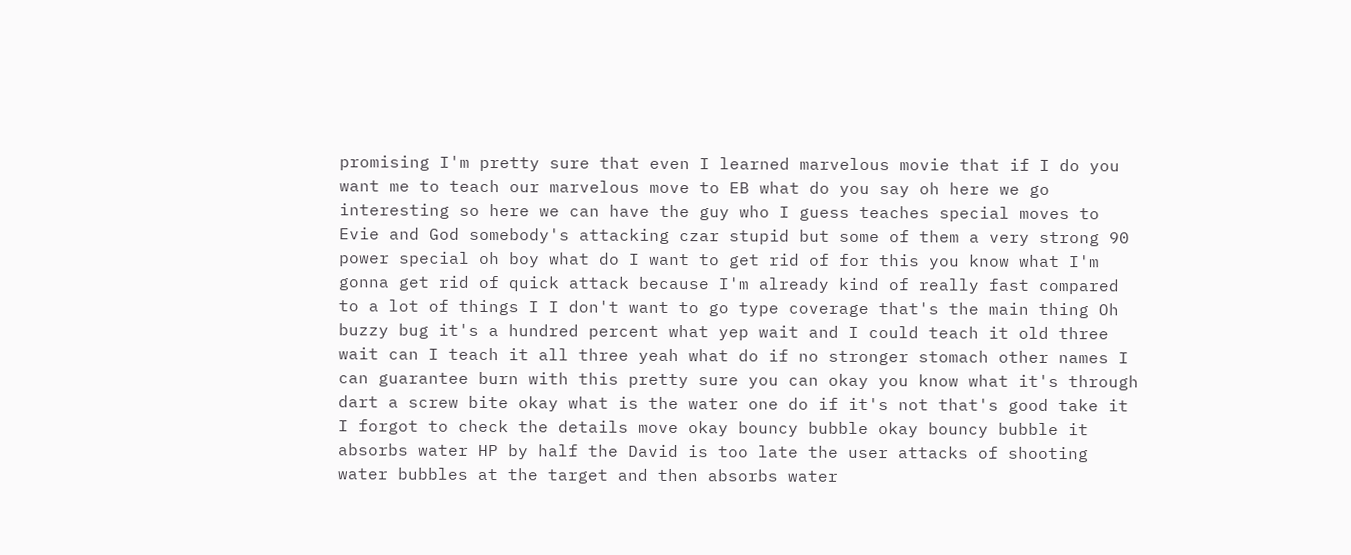promising I'm pretty sure that even I learned marvelous movie that if I do you want me to teach our marvelous move to EB what do you say oh here we go interesting so here we can have the guy who I guess teaches special moves to Evie and God somebody's attacking czar stupid but some of them a very strong 90 power special oh boy what do I want to get rid of for this you know what I'm gonna get rid of quick attack because I'm already kind of really fast compared to a lot of things I I don't want to go type coverage that's the main thing Oh buzzy bug it's a hundred percent what yep wait and I could teach it old three wait can I teach it all three yeah what do if no stronger stomach other names I can guarantee burn with this pretty sure you can okay you know what it's through dart a screw bite okay what is the water one do if it's not that's good take it I forgot to check the details move okay bouncy bubble okay bouncy bubble it absorbs water HP by half the David is too late the user attacks of shooting water bubbles at the target and then absorbs water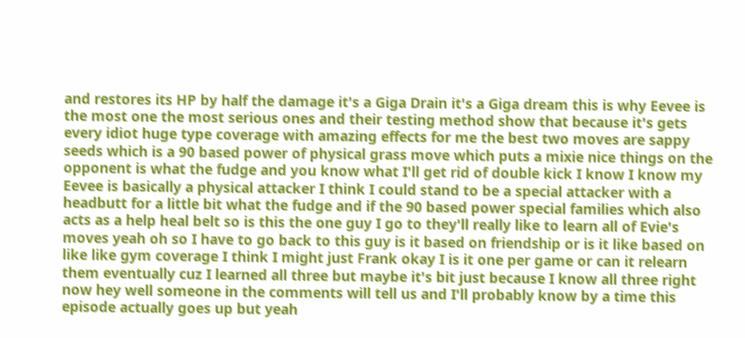and restores its HP by half the damage it's a Giga Drain it's a Giga dream this is why Eevee is the most one the most serious ones and their testing method show that because it's gets every idiot huge type coverage with amazing effects for me the best two moves are sappy seeds which is a 90 based power of physical grass move which puts a mixie nice things on the opponent is what the fudge and you know what I'll get rid of double kick I know I know my Eevee is basically a physical attacker I think I could stand to be a special attacker with a headbutt for a little bit what the fudge and if the 90 based power special families which also acts as a help heal belt so is this the one guy I go to they'll really like to learn all of Evie's moves yeah oh so I have to go back to this guy is it based on friendship or is it like based on like like gym coverage I think I might just Frank okay I is it one per game or can it relearn them eventually cuz I learned all three but maybe it's bit just because I know all three right now hey well someone in the comments will tell us and I'll probably know by a time this episode actually goes up but yeah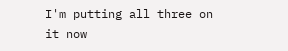I'm putting all three on it now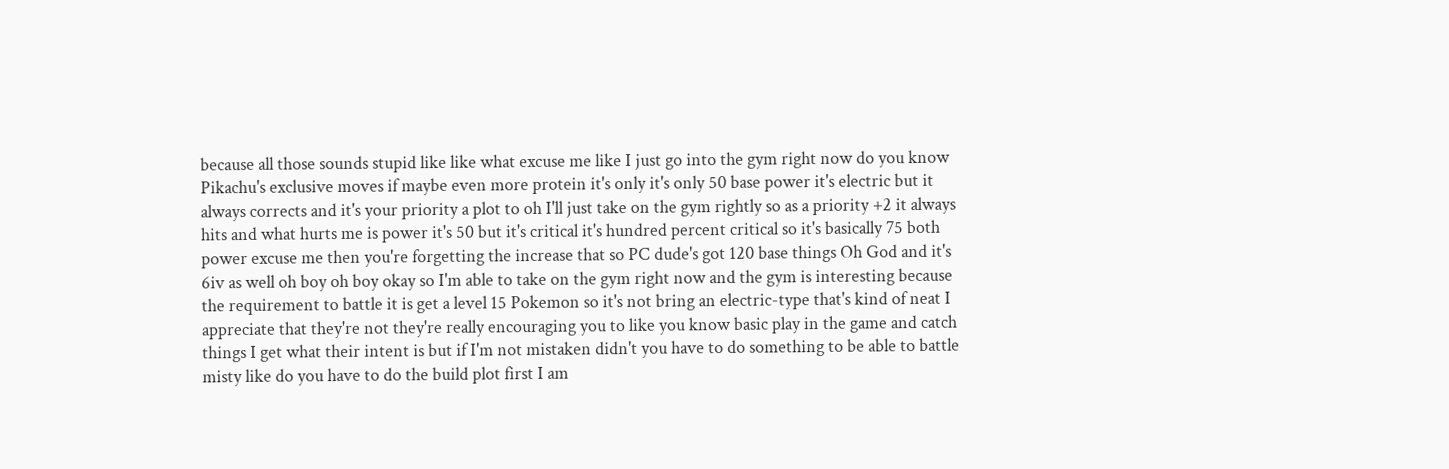because all those sounds stupid like like what excuse me like I just go into the gym right now do you know Pikachu's exclusive moves if maybe even more protein it's only it's only 50 base power it's electric but it always corrects and it's your priority a plot to oh I'll just take on the gym rightly so as a priority +2 it always hits and what hurts me is power it's 50 but it's critical it's hundred percent critical so it's basically 75 both power excuse me then you're forgetting the increase that so PC dude's got 120 base things Oh God and it's 6iv as well oh boy oh boy okay so I'm able to take on the gym right now and the gym is interesting because the requirement to battle it is get a level 15 Pokemon so it's not bring an electric-type that's kind of neat I appreciate that they're not they're really encouraging you to like you know basic play in the game and catch things I get what their intent is but if I'm not mistaken didn't you have to do something to be able to battle misty like do you have to do the build plot first I am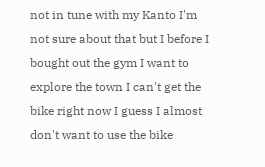not in tune with my Kanto I'm not sure about that but I before I bought out the gym I want to explore the town I can't get the bike right now I guess I almost don't want to use the bike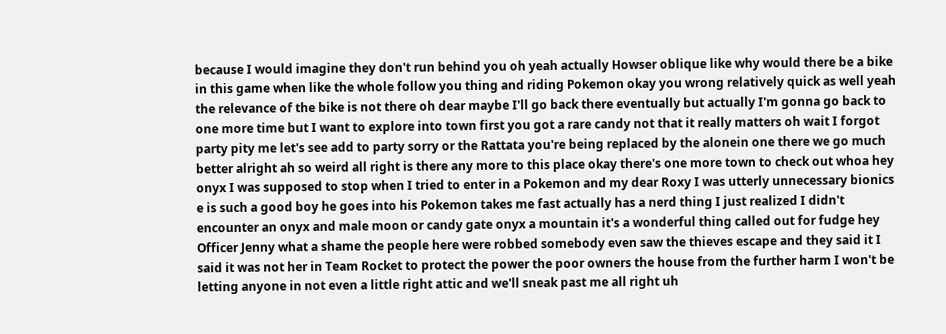because I would imagine they don't run behind you oh yeah actually Howser oblique like why would there be a bike in this game when like the whole follow you thing and riding Pokemon okay you wrong relatively quick as well yeah the relevance of the bike is not there oh dear maybe I'll go back there eventually but actually I'm gonna go back to one more time but I want to explore into town first you got a rare candy not that it really matters oh wait I forgot party pity me let's see add to party sorry or the Rattata you're being replaced by the alonein one there we go much better alright ah so weird all right is there any more to this place okay there's one more town to check out whoa hey onyx I was supposed to stop when I tried to enter in a Pokemon and my dear Roxy I was utterly unnecessary bionics e is such a good boy he goes into his Pokemon takes me fast actually has a nerd thing I just realized I didn't encounter an onyx and male moon or candy gate onyx a mountain it's a wonderful thing called out for fudge hey Officer Jenny what a shame the people here were robbed somebody even saw the thieves escape and they said it I said it was not her in Team Rocket to protect the power the poor owners the house from the further harm I won't be letting anyone in not even a little right attic and we'll sneak past me all right uh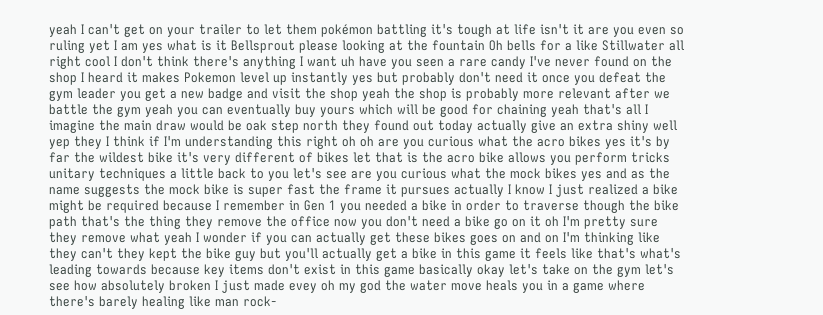yeah I can't get on your trailer to let them pokémon battling it's tough at life isn't it are you even so ruling yet I am yes what is it Bellsprout please looking at the fountain Oh bells for a like Stillwater all right cool I don't think there's anything I want uh have you seen a rare candy I've never found on the shop I heard it makes Pokemon level up instantly yes but probably don't need it once you defeat the gym leader you get a new badge and visit the shop yeah the shop is probably more relevant after we battle the gym yeah you can eventually buy yours which will be good for chaining yeah that's all I imagine the main draw would be oak step north they found out today actually give an extra shiny well yep they I think if I'm understanding this right oh oh are you curious what the acro bikes yes it's by far the wildest bike it's very different of bikes let that is the acro bike allows you perform tricks unitary techniques a little back to you let's see are you curious what the mock bikes yes and as the name suggests the mock bike is super fast the frame it pursues actually I know I just realized a bike might be required because I remember in Gen 1 you needed a bike in order to traverse though the bike path that's the thing they remove the office now you don't need a bike go on it oh I'm pretty sure they remove what yeah I wonder if you can actually get these bikes goes on and on I'm thinking like they can't they kept the bike guy but you'll actually get a bike in this game it feels like that's what's leading towards because key items don't exist in this game basically okay let's take on the gym let's see how absolutely broken I just made evey oh my god the water move heals you in a game where there's barely healing like man rock-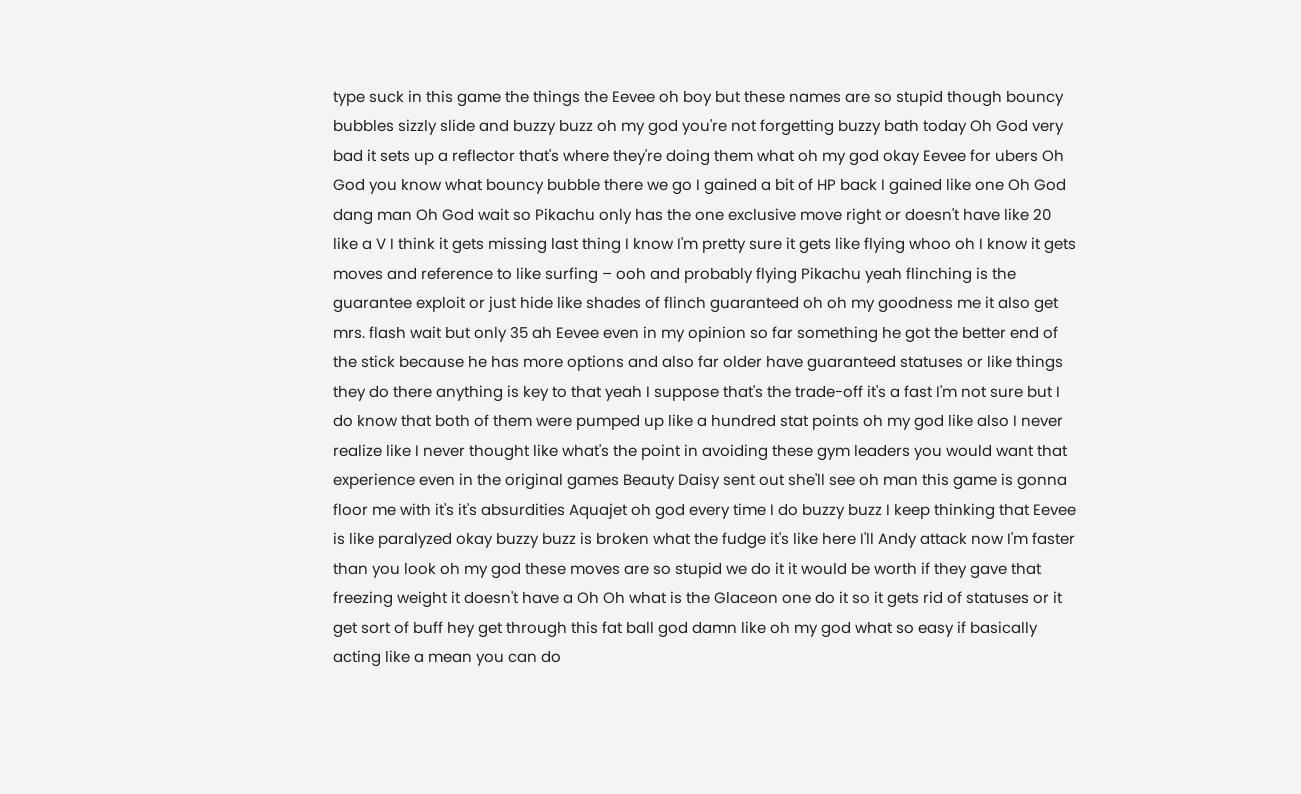type suck in this game the things the Eevee oh boy but these names are so stupid though bouncy bubbles sizzly slide and buzzy buzz oh my god you're not forgetting buzzy bath today Oh God very bad it sets up a reflector that's where they're doing them what oh my god okay Eevee for ubers Oh God you know what bouncy bubble there we go I gained a bit of HP back I gained like one Oh God dang man Oh God wait so Pikachu only has the one exclusive move right or doesn't have like 20 like a V I think it gets missing last thing I know I'm pretty sure it gets like flying whoo oh I know it gets moves and reference to like surfing – ooh and probably flying Pikachu yeah flinching is the guarantee exploit or just hide like shades of flinch guaranteed oh oh my goodness me it also get mrs. flash wait but only 35 ah Eevee even in my opinion so far something he got the better end of the stick because he has more options and also far older have guaranteed statuses or like things they do there anything is key to that yeah I suppose that's the trade-off it's a fast I'm not sure but I do know that both of them were pumped up like a hundred stat points oh my god like also I never realize like I never thought like what's the point in avoiding these gym leaders you would want that experience even in the original games Beauty Daisy sent out she'll see oh man this game is gonna floor me with it's it's absurdities Aquajet oh god every time I do buzzy buzz I keep thinking that Eevee is like paralyzed okay buzzy buzz is broken what the fudge it's like here I'll Andy attack now I'm faster than you look oh my god these moves are so stupid we do it it would be worth if they gave that freezing weight it doesn't have a Oh Oh what is the Glaceon one do it so it gets rid of statuses or it get sort of buff hey get through this fat ball god damn like oh my god what so easy if basically acting like a mean you can do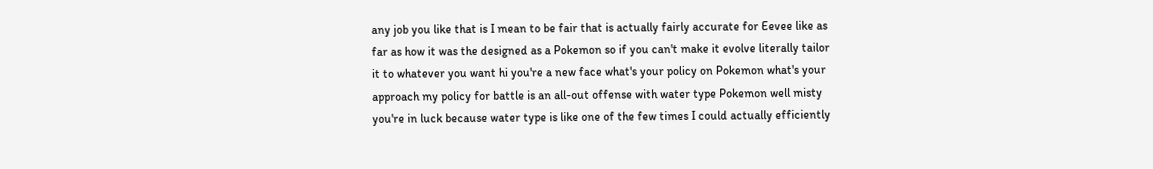any job you like that is I mean to be fair that is actually fairly accurate for Eevee like as far as how it was the designed as a Pokemon so if you can't make it evolve literally tailor it to whatever you want hi you're a new face what's your policy on Pokemon what's your approach my policy for battle is an all-out offense with water type Pokemon well misty you're in luck because water type is like one of the few times I could actually efficiently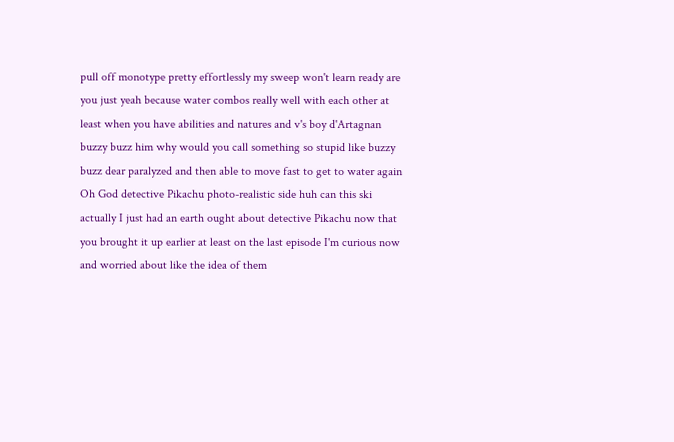pull off monotype pretty effortlessly my sweep won't learn ready are you just yeah because water combos really well with each other at least when you have abilities and natures and v's boy d'Artagnan buzzy buzz him why would you call something so stupid like buzzy buzz dear paralyzed and then able to move fast to get to water again Oh God detective Pikachu photo-realistic side huh can this ski actually I just had an earth ought about detective Pikachu now that you brought it up earlier at least on the last episode I'm curious now and worried about like the idea of them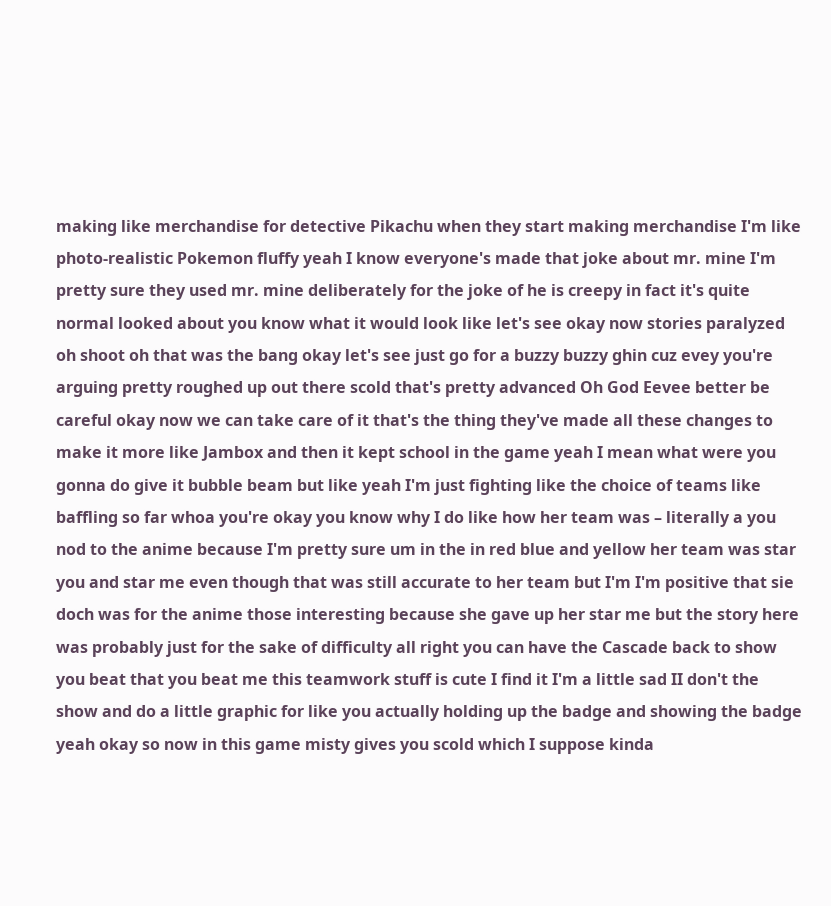making like merchandise for detective Pikachu when they start making merchandise I'm like photo-realistic Pokemon fluffy yeah I know everyone's made that joke about mr. mine I'm pretty sure they used mr. mine deliberately for the joke of he is creepy in fact it's quite normal looked about you know what it would look like let's see okay now stories paralyzed oh shoot oh that was the bang okay let's see just go for a buzzy buzzy ghin cuz evey you're arguing pretty roughed up out there scold that's pretty advanced Oh God Eevee better be careful okay now we can take care of it that's the thing they've made all these changes to make it more like Jambox and then it kept school in the game yeah I mean what were you gonna do give it bubble beam but like yeah I'm just fighting like the choice of teams like baffling so far whoa you're okay you know why I do like how her team was – literally a you nod to the anime because I'm pretty sure um in the in red blue and yellow her team was star you and star me even though that was still accurate to her team but I'm I'm positive that sie doch was for the anime those interesting because she gave up her star me but the story here was probably just for the sake of difficulty all right you can have the Cascade back to show you beat that you beat me this teamwork stuff is cute I find it I'm a little sad II don't the show and do a little graphic for like you actually holding up the badge and showing the badge yeah okay so now in this game misty gives you scold which I suppose kinda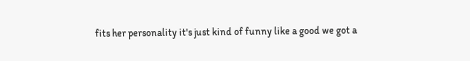fits her personality it's just kind of funny like a good we got a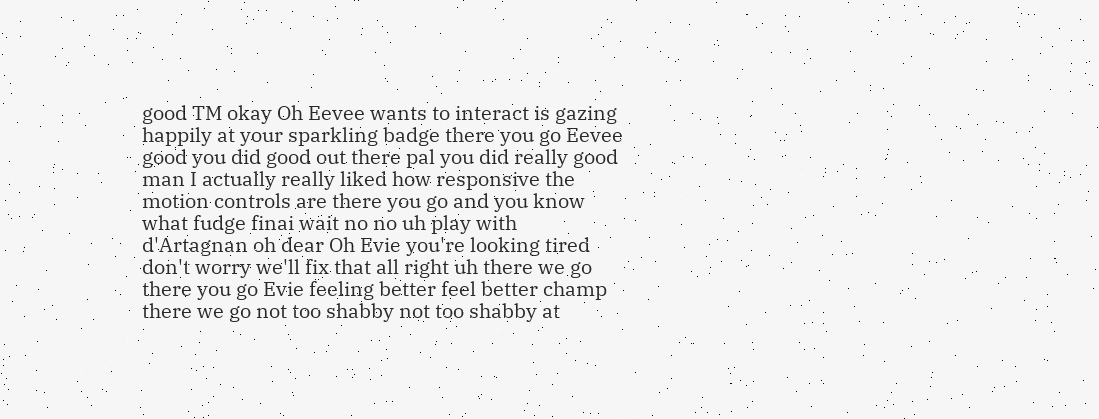good TM okay Oh Eevee wants to interact is gazing happily at your sparkling badge there you go Eevee good you did good out there pal you did really good man I actually really liked how responsive the motion controls are there you go and you know what fudge finai wait no no uh play with d'Artagnan oh dear Oh Evie you're looking tired don't worry we'll fix that all right uh there we go there you go Evie feeling better feel better champ there we go not too shabby not too shabby at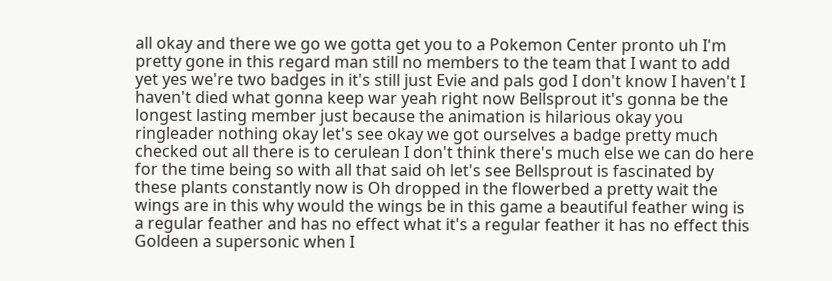all okay and there we go we gotta get you to a Pokemon Center pronto uh I'm pretty gone in this regard man still no members to the team that I want to add yet yes we're two badges in it's still just Evie and pals god I don't know I haven't I haven't died what gonna keep war yeah right now Bellsprout it's gonna be the longest lasting member just because the animation is hilarious okay you ringleader nothing okay let's see okay we got ourselves a badge pretty much checked out all there is to cerulean I don't think there's much else we can do here for the time being so with all that said oh let's see Bellsprout is fascinated by these plants constantly now is Oh dropped in the flowerbed a pretty wait the wings are in this why would the wings be in this game a beautiful feather wing is a regular feather and has no effect what it's a regular feather it has no effect this Goldeen a supersonic when I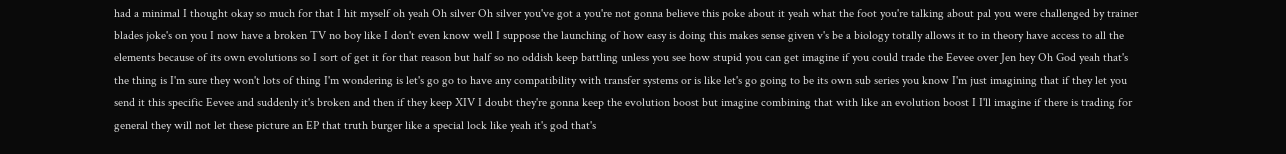had a minimal I thought okay so much for that I hit myself oh yeah Oh silver Oh silver you've got a you're not gonna believe this poke about it yeah what the foot you're talking about pal you were challenged by trainer blades joke's on you I now have a broken TV no boy like I don't even know well I suppose the launching of how easy is doing this makes sense given v's be a biology totally allows it to in theory have access to all the elements because of its own evolutions so I sort of get it for that reason but half so no oddish keep battling unless you see how stupid you can get imagine if you could trade the Eevee over Jen hey Oh God yeah that's the thing is I'm sure they won't lots of thing I'm wondering is let's go go to have any compatibility with transfer systems or is like let's go going to be its own sub series you know I'm just imagining that if they let you send it this specific Eevee and suddenly it's broken and then if they keep XIV I doubt they're gonna keep the evolution boost but imagine combining that with like an evolution boost I I'll imagine if there is trading for general they will not let these picture an EP that truth burger like a special lock like yeah it's god that's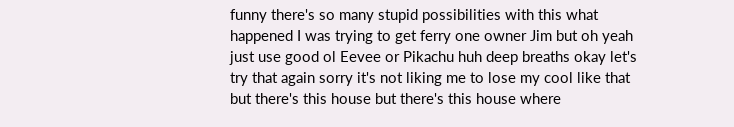funny there's so many stupid possibilities with this what happened I was trying to get ferry one owner Jim but oh yeah just use good ol Eevee or Pikachu huh deep breaths okay let's try that again sorry it's not liking me to lose my cool like that but there's this house but there's this house where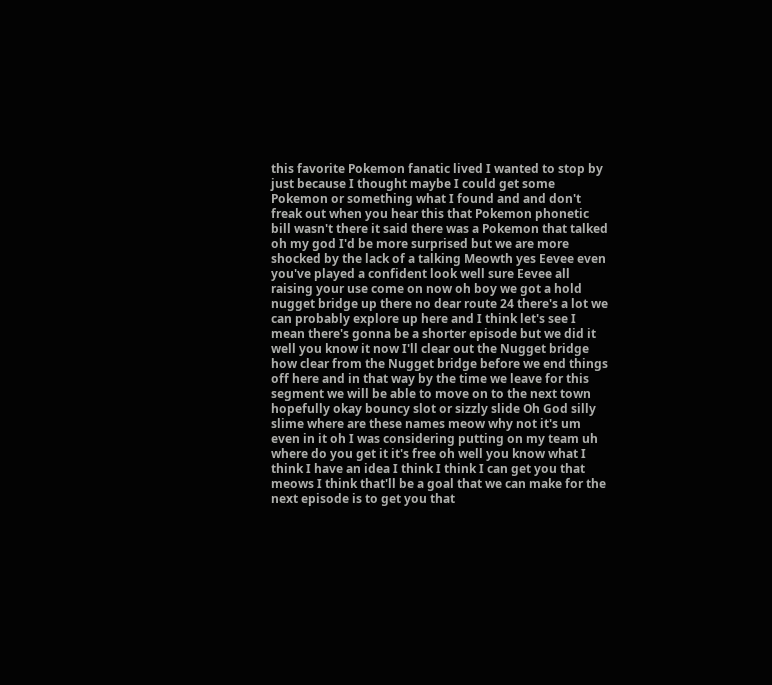this favorite Pokemon fanatic lived I wanted to stop by just because I thought maybe I could get some Pokemon or something what I found and and don't freak out when you hear this that Pokemon phonetic bill wasn't there it said there was a Pokemon that talked oh my god I'd be more surprised but we are more shocked by the lack of a talking Meowth yes Eevee even you've played a confident look well sure Eevee all raising your use come on now oh boy we got a hold nugget bridge up there no dear route 24 there's a lot we can probably explore up here and I think let's see I mean there's gonna be a shorter episode but we did it well you know it now I'll clear out the Nugget bridge how clear from the Nugget bridge before we end things off here and in that way by the time we leave for this segment we will be able to move on to the next town hopefully okay bouncy slot or sizzly slide Oh God silly slime where are these names meow why not it's um even in it oh I was considering putting on my team uh where do you get it it's free oh well you know what I think I have an idea I think I think I can get you that meows I think that'll be a goal that we can make for the next episode is to get you that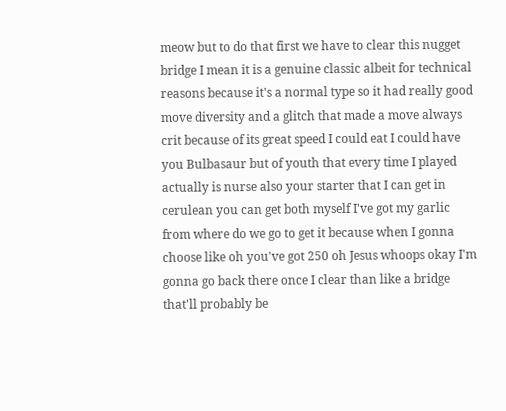meow but to do that first we have to clear this nugget bridge I mean it is a genuine classic albeit for technical reasons because it's a normal type so it had really good move diversity and a glitch that made a move always crit because of its great speed I could eat I could have you Bulbasaur but of youth that every time I played actually is nurse also your starter that I can get in cerulean you can get both myself I've got my garlic from where do we go to get it because when I gonna choose like oh you've got 250 oh Jesus whoops okay I'm gonna go back there once I clear than like a bridge that'll probably be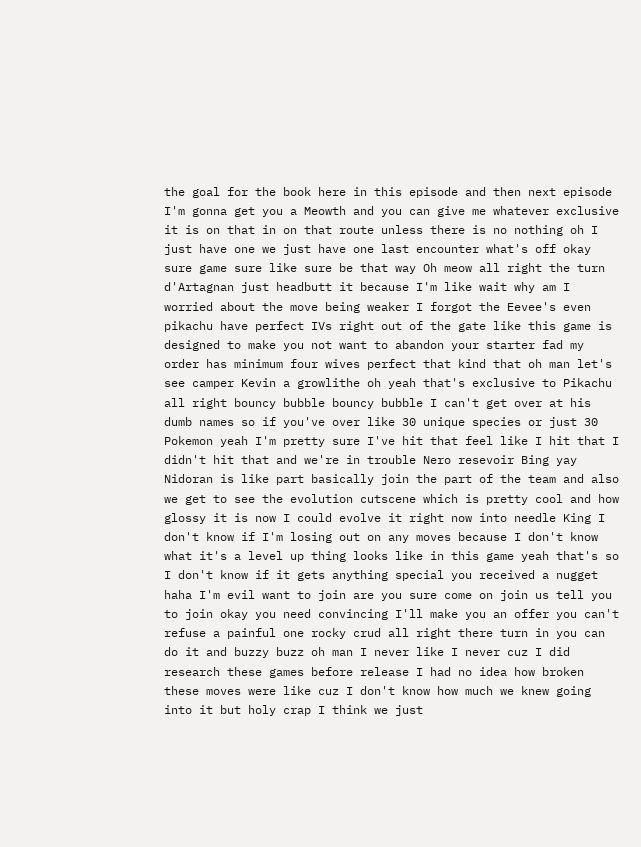the goal for the book here in this episode and then next episode I'm gonna get you a Meowth and you can give me whatever exclusive it is on that in on that route unless there is no nothing oh I just have one we just have one last encounter what's off okay sure game sure like sure be that way Oh meow all right the turn d'Artagnan just headbutt it because I'm like wait why am I worried about the move being weaker I forgot the Eevee's even pikachu have perfect IVs right out of the gate like this game is designed to make you not want to abandon your starter fad my order has minimum four wives perfect that kind that oh man let's see camper Kevin a growlithe oh yeah that's exclusive to Pikachu all right bouncy bubble bouncy bubble I can't get over at his dumb names so if you've over like 30 unique species or just 30 Pokemon yeah I'm pretty sure I've hit that feel like I hit that I didn't hit that and we're in trouble Nero resevoir Bing yay Nidoran is like part basically join the part of the team and also we get to see the evolution cutscene which is pretty cool and how glossy it is now I could evolve it right now into needle King I don't know if I'm losing out on any moves because I don't know what it's a level up thing looks like in this game yeah that's so I don't know if it gets anything special you received a nugget haha I'm evil want to join are you sure come on join us tell you to join okay you need convincing I'll make you an offer you can't refuse a painful one rocky crud all right there turn in you can do it and buzzy buzz oh man I never like I never cuz I did research these games before release I had no idea how broken these moves were like cuz I don't know how much we knew going into it but holy crap I think we just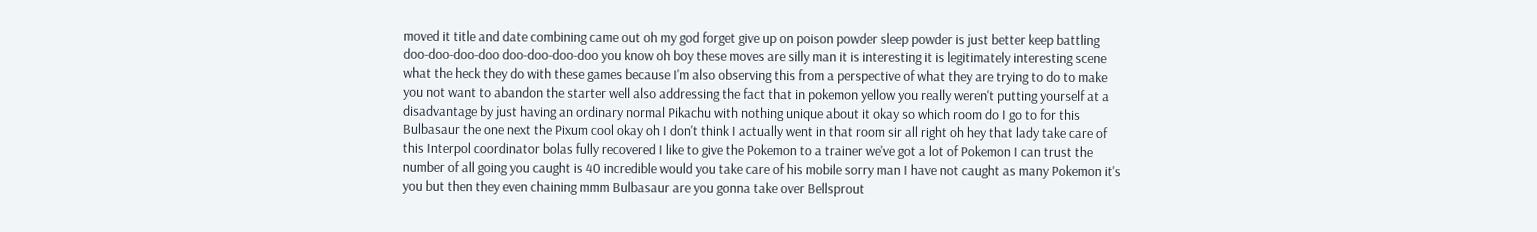moved it title and date combining came out oh my god forget give up on poison powder sleep powder is just better keep battling doo-doo-doo-doo doo-doo-doo-doo you know oh boy these moves are silly man it is interesting it is legitimately interesting scene what the heck they do with these games because I'm also observing this from a perspective of what they are trying to do to make you not want to abandon the starter well also addressing the fact that in pokemon yellow you really weren't putting yourself at a disadvantage by just having an ordinary normal Pikachu with nothing unique about it okay so which room do I go to for this Bulbasaur the one next the Pixum cool okay oh I don't think I actually went in that room sir all right oh hey that lady take care of this Interpol coordinator bolas fully recovered I like to give the Pokemon to a trainer we've got a lot of Pokemon I can trust the number of all going you caught is 40 incredible would you take care of his mobile sorry man I have not caught as many Pokemon it's you but then they even chaining mmm Bulbasaur are you gonna take over Bellsprout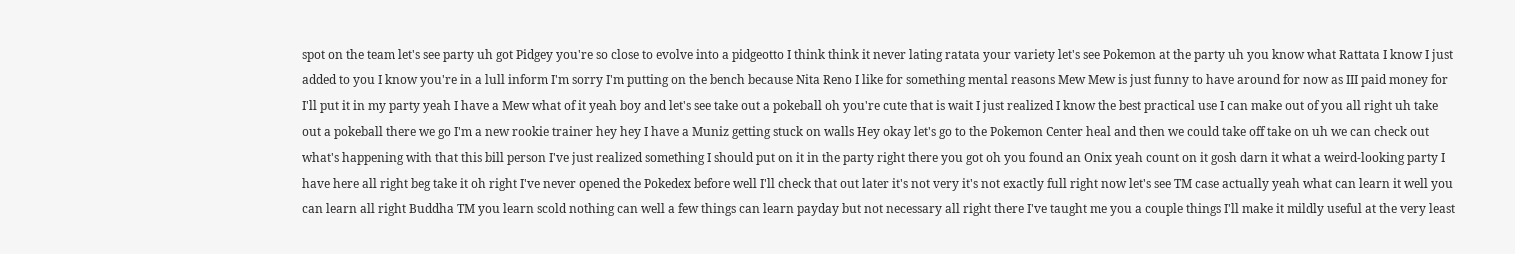spot on the team let's see party uh got Pidgey you're so close to evolve into a pidgeotto I think think it never lating ratata your variety let's see Pokemon at the party uh you know what Rattata I know I just added to you I know you're in a lull inform I'm sorry I'm putting on the bench because Nita Reno I like for something mental reasons Mew Mew is just funny to have around for now as III paid money for I'll put it in my party yeah I have a Mew what of it yeah boy and let's see take out a pokeball oh you're cute that is wait I just realized I know the best practical use I can make out of you all right uh take out a pokeball there we go I'm a new rookie trainer hey hey I have a Muniz getting stuck on walls Hey okay let's go to the Pokemon Center heal and then we could take off take on uh we can check out what's happening with that this bill person I've just realized something I should put on it in the party right there you got oh you found an Onix yeah count on it gosh darn it what a weird-looking party I have here all right beg take it oh right I've never opened the Pokedex before well I'll check that out later it's not very it's not exactly full right now let's see TM case actually yeah what can learn it well you can learn all right Buddha TM you learn scold nothing can well a few things can learn payday but not necessary all right there I've taught me you a couple things I'll make it mildly useful at the very least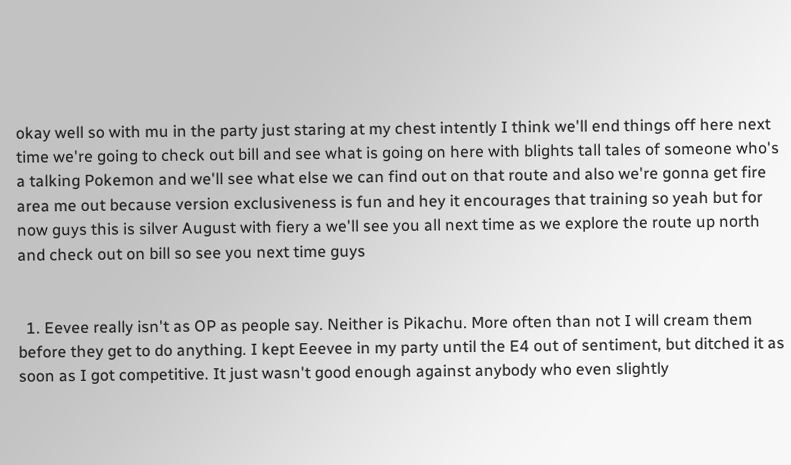okay well so with mu in the party just staring at my chest intently I think we'll end things off here next time we're going to check out bill and see what is going on here with blights tall tales of someone who's a talking Pokemon and we'll see what else we can find out on that route and also we're gonna get fire area me out because version exclusiveness is fun and hey it encourages that training so yeah but for now guys this is silver August with fiery a we'll see you all next time as we explore the route up north and check out on bill so see you next time guys


  1. Eevee really isn't as OP as people say. Neither is Pikachu. More often than not I will cream them before they get to do anything. I kept Eeevee in my party until the E4 out of sentiment, but ditched it as soon as I got competitive. It just wasn't good enough against anybody who even slightly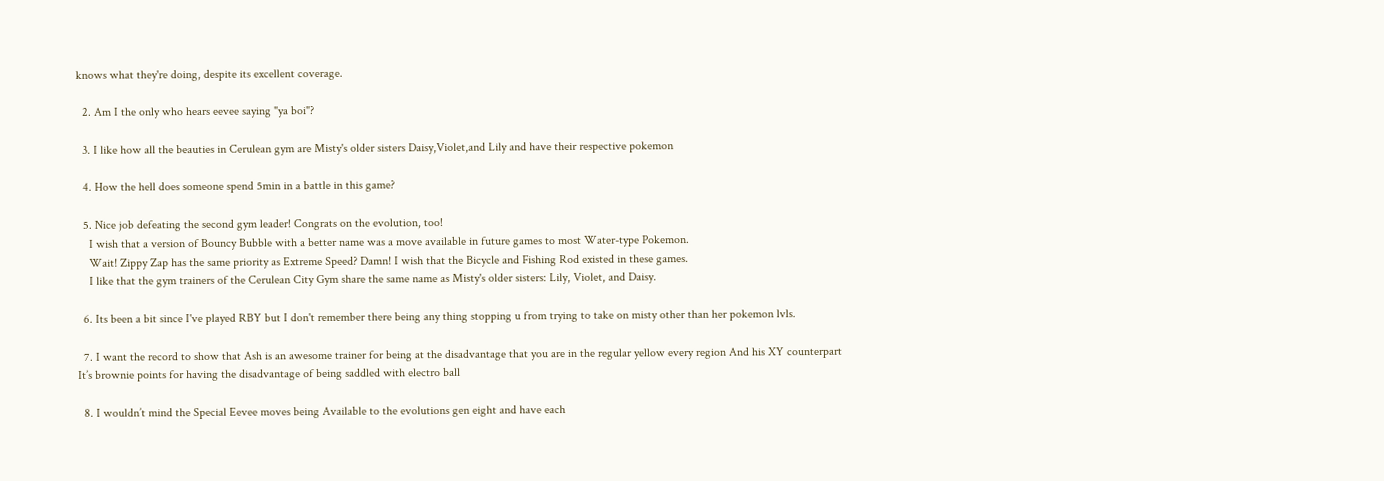knows what they're doing, despite its excellent coverage.

  2. Am I the only who hears eevee saying "ya boi"?

  3. I like how all the beauties in Cerulean gym are Misty's older sisters Daisy,Violet,and Lily and have their respective pokemon

  4. How the hell does someone spend 5min in a battle in this game?

  5. Nice job defeating the second gym leader! Congrats on the evolution, too!
    I wish that a version of Bouncy Bubble with a better name was a move available in future games to most Water-type Pokemon.
    Wait! Zippy Zap has the same priority as Extreme Speed? Damn! I wish that the Bicycle and Fishing Rod existed in these games.
    I like that the gym trainers of the Cerulean City Gym share the same name as Misty's older sisters: Lily, Violet, and Daisy.

  6. Its been a bit since I've played RBY but I don't remember there being any thing stopping u from trying to take on misty other than her pokemon lvls.

  7. I want the record to show that Ash is an awesome trainer for being at the disadvantage that you are in the regular yellow every region And his XY counterpart It’s brownie points for having the disadvantage of being saddled with electro ball

  8. I wouldn’t mind the Special Eevee moves being Available to the evolutions gen eight and have each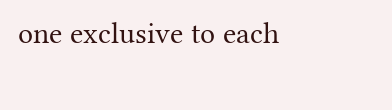one exclusive to each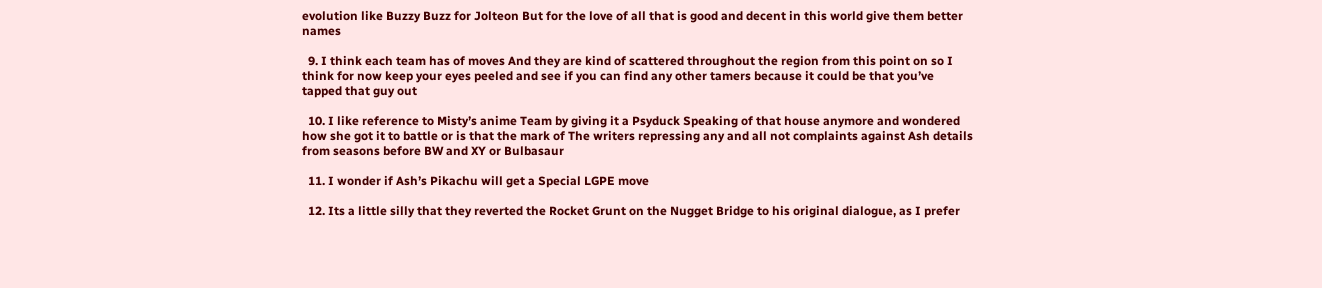evolution like Buzzy Buzz for Jolteon But for the love of all that is good and decent in this world give them better names

  9. I think each team has of moves And they are kind of scattered throughout the region from this point on so I think for now keep your eyes peeled and see if you can find any other tamers because it could be that you’ve tapped that guy out

  10. I like reference to Misty’s anime Team by giving it a Psyduck Speaking of that house anymore and wondered how she got it to battle or is that the mark of The writers repressing any and all not complaints against Ash details from seasons before BW and XY or Bulbasaur

  11. I wonder if Ash’s Pikachu will get a Special LGPE move

  12. Its a little silly that they reverted the Rocket Grunt on the Nugget Bridge to his original dialogue, as I prefer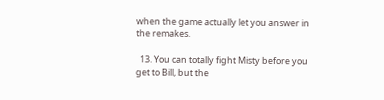when the game actually let you answer in the remakes.

  13. You can totally fight Misty before you get to Bill, but the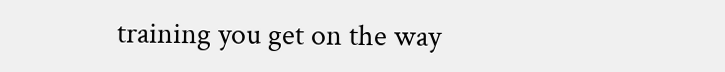training you get on the way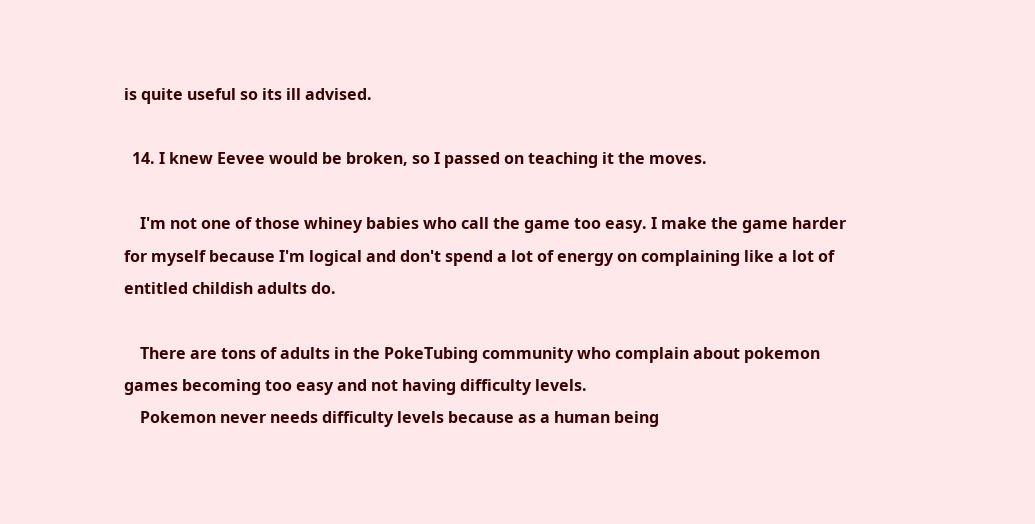is quite useful so its ill advised.

  14. I knew Eevee would be broken, so I passed on teaching it the moves.

    I'm not one of those whiney babies who call the game too easy. I make the game harder for myself because I'm logical and don't spend a lot of energy on complaining like a lot of entitled childish adults do.

    There are tons of adults in the PokeTubing community who complain about pokemon games becoming too easy and not having difficulty levels.
    Pokemon never needs difficulty levels because as a human being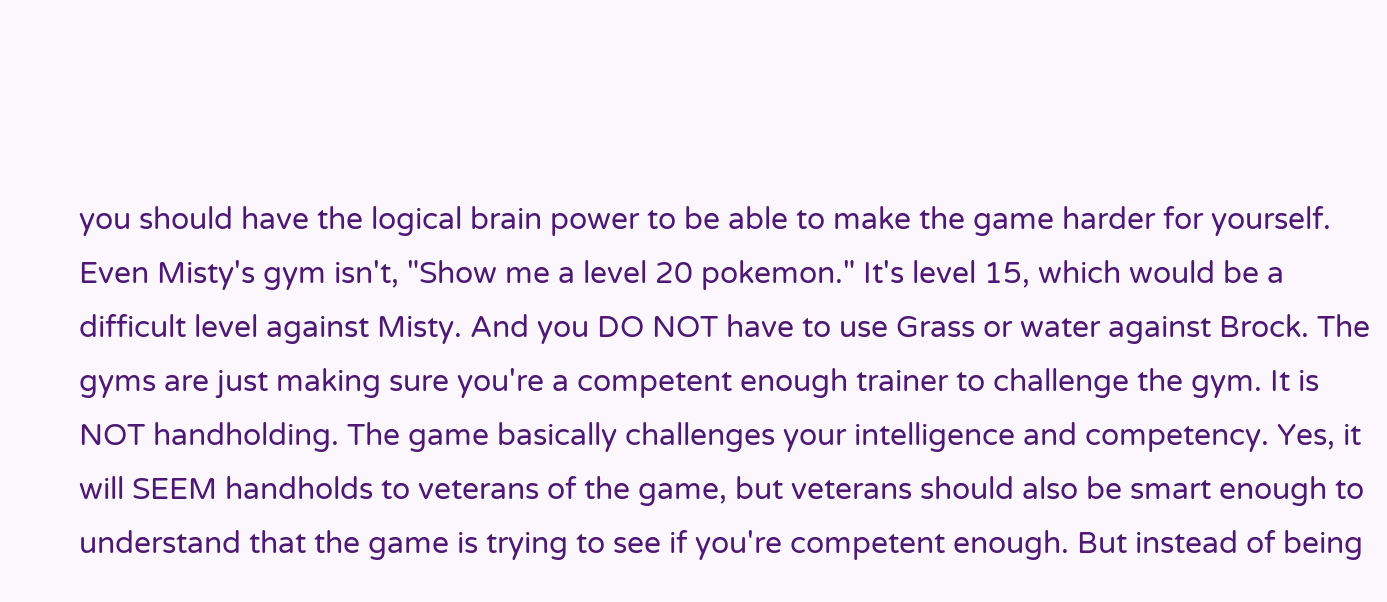you should have the logical brain power to be able to make the game harder for yourself. Even Misty's gym isn't, "Show me a level 20 pokemon." It's level 15, which would be a difficult level against Misty. And you DO NOT have to use Grass or water against Brock. The gyms are just making sure you're a competent enough trainer to challenge the gym. It is NOT handholding. The game basically challenges your intelligence and competency. Yes, it will SEEM handholds to veterans of the game, but veterans should also be smart enough to understand that the game is trying to see if you're competent enough. But instead of being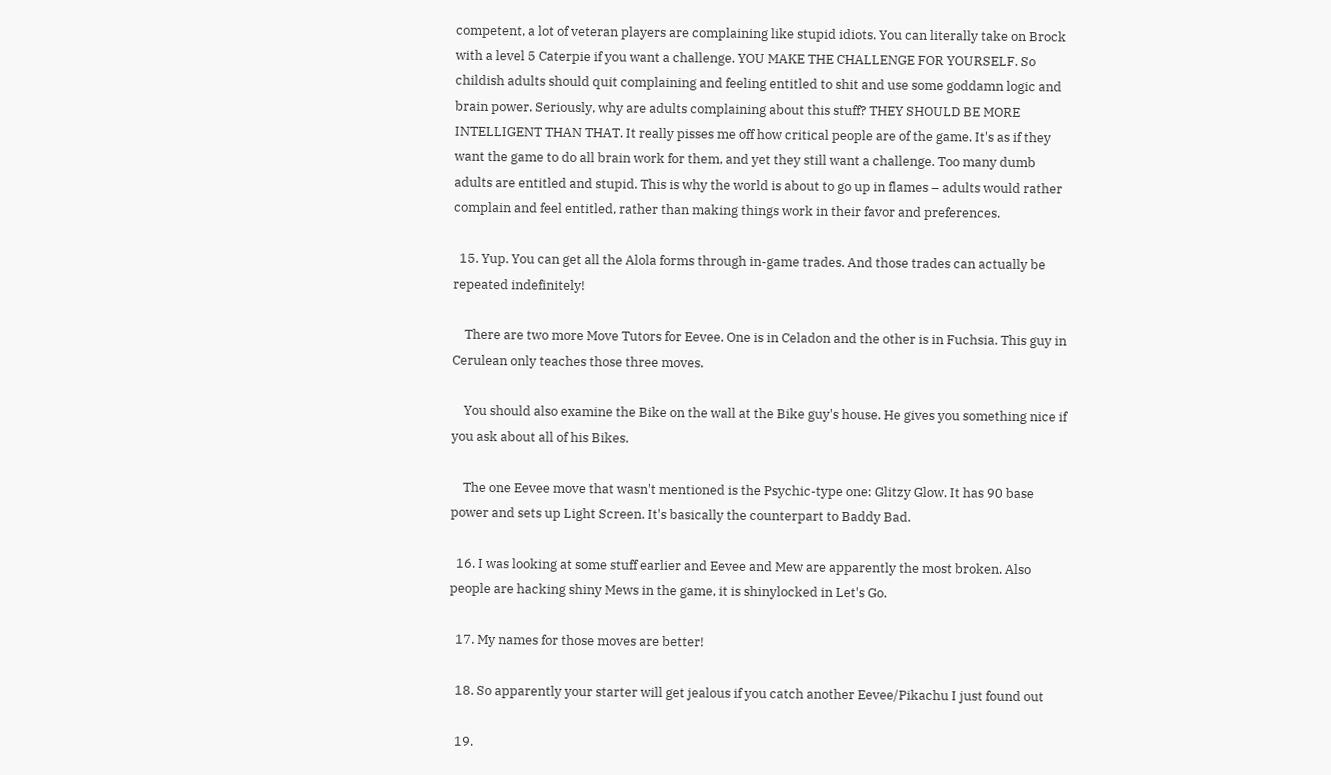competent, a lot of veteran players are complaining like stupid idiots. You can literally take on Brock with a level 5 Caterpie if you want a challenge. YOU MAKE THE CHALLENGE FOR YOURSELF. So childish adults should quit complaining and feeling entitled to shit and use some goddamn logic and brain power. Seriously, why are adults complaining about this stuff? THEY SHOULD BE MORE INTELLIGENT THAN THAT. It really pisses me off how critical people are of the game. It's as if they want the game to do all brain work for them, and yet they still want a challenge. Too many dumb adults are entitled and stupid. This is why the world is about to go up in flames – adults would rather complain and feel entitled, rather than making things work in their favor and preferences.

  15. Yup. You can get all the Alola forms through in-game trades. And those trades can actually be repeated indefinitely!

    There are two more Move Tutors for Eevee. One is in Celadon and the other is in Fuchsia. This guy in Cerulean only teaches those three moves.

    You should also examine the Bike on the wall at the Bike guy's house. He gives you something nice if you ask about all of his Bikes.

    The one Eevee move that wasn't mentioned is the Psychic-type one: Glitzy Glow. It has 90 base power and sets up Light Screen. It's basically the counterpart to Baddy Bad.

  16. I was looking at some stuff earlier and Eevee and Mew are apparently the most broken. Also people are hacking shiny Mews in the game, it is shinylocked in Let's Go.

  17. My names for those moves are better!

  18. So apparently your starter will get jealous if you catch another Eevee/Pikachu I just found out

  19.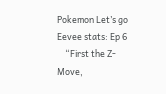Pokemon Let’s go Eevee stats: Ep 6
    “First the Z-Move,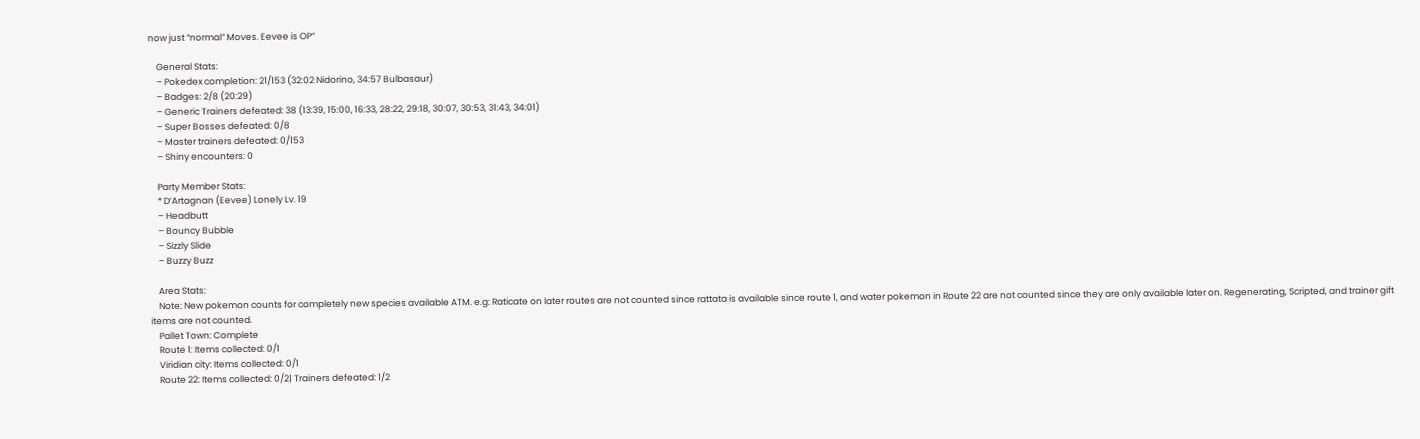now just “normal” Moves. Eevee is OP”

    General Stats:
    – Pokedex completion: 21/153 (32:02 Nidorino, 34:57 Bulbasaur)
    – Badges: 2/8 (20:29)
    – Generic Trainers defeated: 38 (13:39, 15:00, 16:33, 28:22, 29:18, 30:07, 30:53, 31:43, 34:01)
    – Super Bosses defeated: 0/8
    – Master trainers defeated: 0/153
    – Shiny encounters: 0

    Party Member Stats:
    * D’Artagnan (Eevee) Lonely Lv. 19
    – Headbutt
    – Bouncy Bubble
    – Sizzly Slide
    – Buzzy Buzz

    Area Stats:
    Note: New pokemon counts for completely new species available ATM. e.g: Raticate on later routes are not counted since rattata is available since route 1, and water pokemon in Route 22 are not counted since they are only available later on. Regenerating, Scripted, and trainer gift items are not counted.
    Pallet Town: Complete
    Route 1: Items collected: 0/1
    Viridian city: Items collected: 0/1
    Route 22: Items collected: 0/2| Trainers defeated: 1/2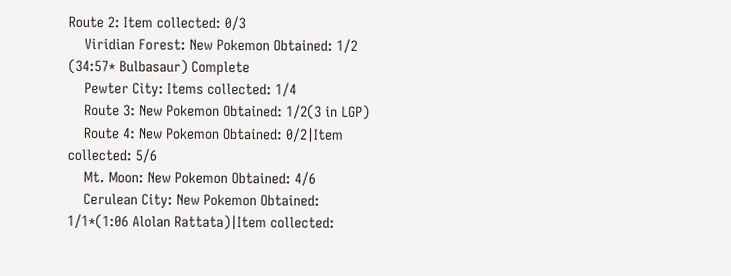Route 2: Item collected: 0/3
    Viridian Forest: New Pokemon Obtained: 1/2 (34:57* Bulbasaur) Complete
    Pewter City: Items collected: 1/4
    Route 3: New Pokemon Obtained: 1/2(3 in LGP)
    Route 4: New Pokemon Obtained: 0/2|Item collected: 5/6
    Mt. Moon: New Pokemon Obtained: 4/6
    Cerulean City: New Pokemon Obtained: 1/1*(1:06 Alolan Rattata)|Item collected: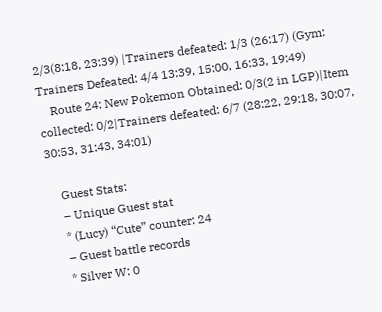2/3(8:18, 23:39) |Trainers defeated: 1/3 (26:17) (Gym: Trainers Defeated: 4/4 13:39, 15:00, 16:33, 19:49)
    Route 24: New Pokemon Obtained: 0/3(2 in LGP)|Item collected: 0/2|Trainers defeated: 6/7 (28:22, 29:18, 30:07, 30:53, 31:43, 34:01)

    Guest Stats:
    – Unique Guest stat
    * (Lucy) “Cute” counter: 24
    – Guest battle records
    * Silver W: 0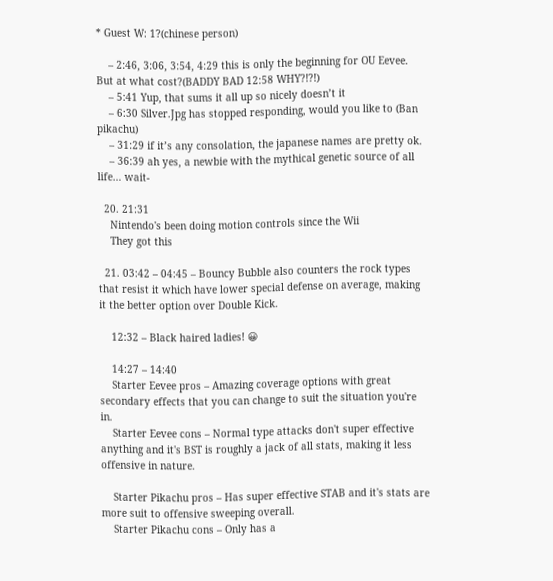* Guest W: 1?(chinese person)

    – 2:46, 3:06, 3:54, 4:29 this is only the beginning for OU Eevee. But at what cost?(BADDY BAD 12:58 WHY?!?!)
    – 5:41 Yup, that sums it all up so nicely doesn’t it
    – 6:30 Silver.Jpg has stopped responding, would you like to (Ban pikachu)
    – 31:29 if it’s any consolation, the japanese names are pretty ok.
    – 36:39 ah yes, a newbie with the mythical genetic source of all life… wait-

  20. 21:31
    Nintendo's been doing motion controls since the Wii
    They got this

  21. 03:42 – 04:45 – Bouncy Bubble also counters the rock types that resist it which have lower special defense on average, making it the better option over Double Kick.

    12:32 – Black haired ladies! 😀

    14:27 – 14:40
    Starter Eevee pros – Amazing coverage options with great secondary effects that you can change to suit the situation you're in.
    Starter Eevee cons – Normal type attacks don't super effective anything and it's BST is roughly a jack of all stats, making it less offensive in nature.

    Starter Pikachu pros – Has super effective STAB and it's stats are more suit to offensive sweeping overall.
    Starter Pikachu cons – Only has a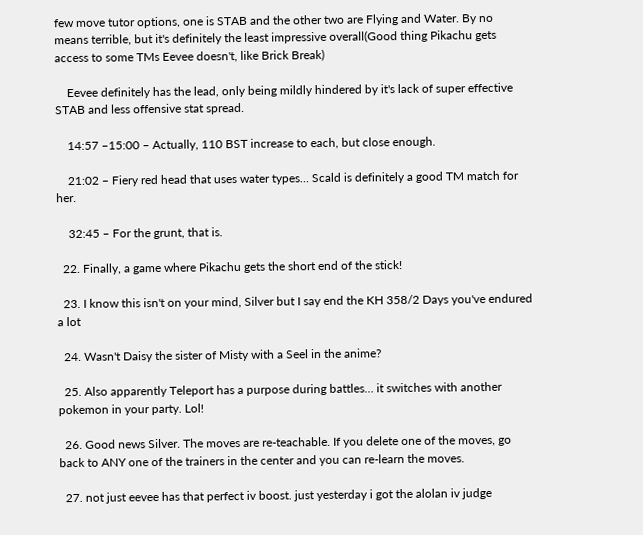few move tutor options, one is STAB and the other two are Flying and Water. By no means terrible, but it's definitely the least impressive overall(Good thing Pikachu gets access to some TMs Eevee doesn't, like Brick Break)

    Eevee definitely has the lead, only being mildly hindered by it's lack of super effective STAB and less offensive stat spread.

    14:57 –15:00 – Actually, 110 BST increase to each, but close enough.

    21:02 – Fiery red head that uses water types… Scald is definitely a good TM match for her.

    32:45 – For the grunt, that is.

  22. Finally, a game where Pikachu gets the short end of the stick!

  23. I know this isn't on your mind, Silver but I say end the KH 358/2 Days you've endured a lot

  24. Wasn't Daisy the sister of Misty with a Seel in the anime?

  25. Also apparently Teleport has a purpose during battles… it switches with another pokemon in your party. Lol!

  26. Good news Silver. The moves are re-teachable. If you delete one of the moves, go back to ANY one of the trainers in the center and you can re-learn the moves.

  27. not just eevee has that perfect iv boost. just yesterday i got the alolan iv judge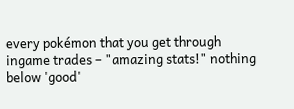every pokémon that you get through ingame trades – "amazing stats!" nothing below 'good'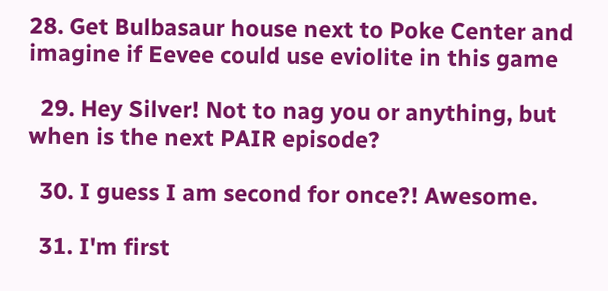28. Get Bulbasaur house next to Poke Center and imagine if Eevee could use eviolite in this game

  29. Hey Silver! Not to nag you or anything, but when is the next PAIR episode?

  30. I guess I am second for once?! Awesome.

  31. I'm first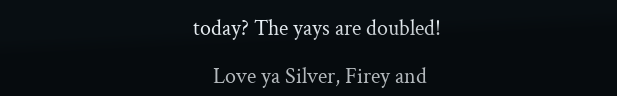today? The yays are doubled!

    Love ya Silver, Firey and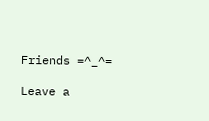Friends =^_^=

Leave a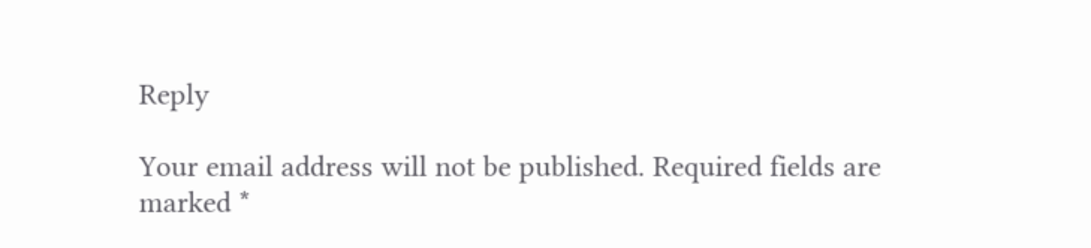Reply

Your email address will not be published. Required fields are marked *